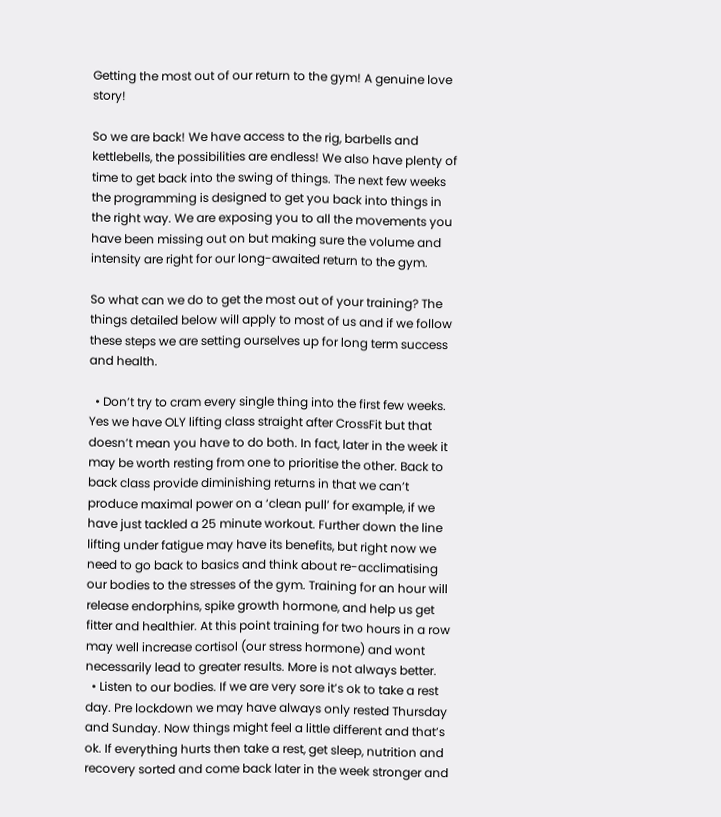Getting the most out of our return to the gym! A genuine love story!

So we are back! We have access to the rig, barbells and kettlebells, the possibilities are endless! We also have plenty of time to get back into the swing of things. The next few weeks the programming is designed to get you back into things in the right way. We are exposing you to all the movements you have been missing out on but making sure the volume and intensity are right for our long-awaited return to the gym.

So what can we do to get the most out of your training? The things detailed below will apply to most of us and if we follow these steps we are setting ourselves up for long term success and health.

  • Don’t try to cram every single thing into the first few weeks. Yes we have OLY lifting class straight after CrossFit but that doesn’t mean you have to do both. In fact, later in the week it may be worth resting from one to prioritise the other. Back to back class provide diminishing returns in that we can’t produce maximal power on a ‘clean pull’ for example, if we have just tackled a 25 minute workout. Further down the line lifting under fatigue may have its benefits, but right now we need to go back to basics and think about re-acclimatising our bodies to the stresses of the gym. Training for an hour will release endorphins, spike growth hormone, and help us get fitter and healthier. At this point training for two hours in a row may well increase cortisol (our stress hormone) and wont necessarily lead to greater results. More is not always better.
  • Listen to our bodies. If we are very sore it’s ok to take a rest day. Pre lockdown we may have always only rested Thursday and Sunday. Now things might feel a little different and that’s ok. If everything hurts then take a rest, get sleep, nutrition and recovery sorted and come back later in the week stronger and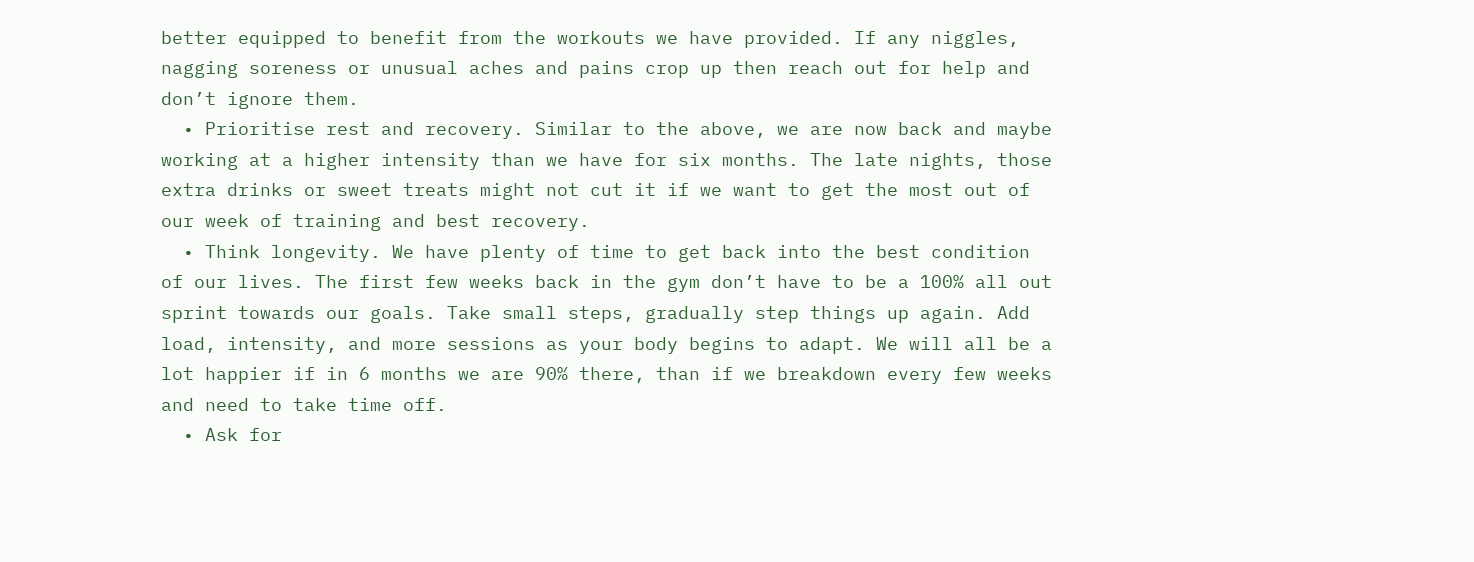better equipped to benefit from the workouts we have provided. If any niggles, nagging soreness or unusual aches and pains crop up then reach out for help and don’t ignore them.
  • Prioritise rest and recovery. Similar to the above, we are now back and maybe working at a higher intensity than we have for six months. The late nights, those extra drinks or sweet treats might not cut it if we want to get the most out of our week of training and best recovery.
  • Think longevity. We have plenty of time to get back into the best condition of our lives. The first few weeks back in the gym don’t have to be a 100% all out sprint towards our goals. Take small steps, gradually step things up again. Add load, intensity, and more sessions as your body begins to adapt. We will all be a lot happier if in 6 months we are 90% there, than if we breakdown every few weeks and need to take time off.
  • Ask for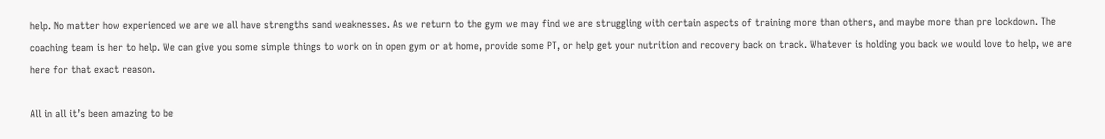help. No matter how experienced we are we all have strengths sand weaknesses. As we return to the gym we may find we are struggling with certain aspects of training more than others, and maybe more than pre lockdown. The coaching team is her to help. We can give you some simple things to work on in open gym or at home, provide some PT, or help get your nutrition and recovery back on track. Whatever is holding you back we would love to help, we are here for that exact reason.

All in all it’s been amazing to be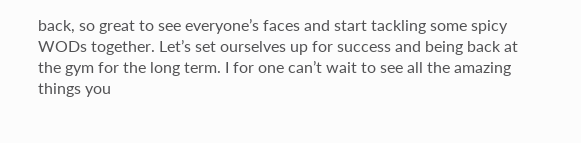back, so great to see everyone’s faces and start tackling some spicy WODs together. Let’s set ourselves up for success and being back at the gym for the long term. I for one can’t wait to see all the amazing things you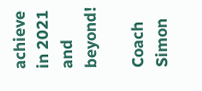achieve in 2021 and beyond!

Coach Simon